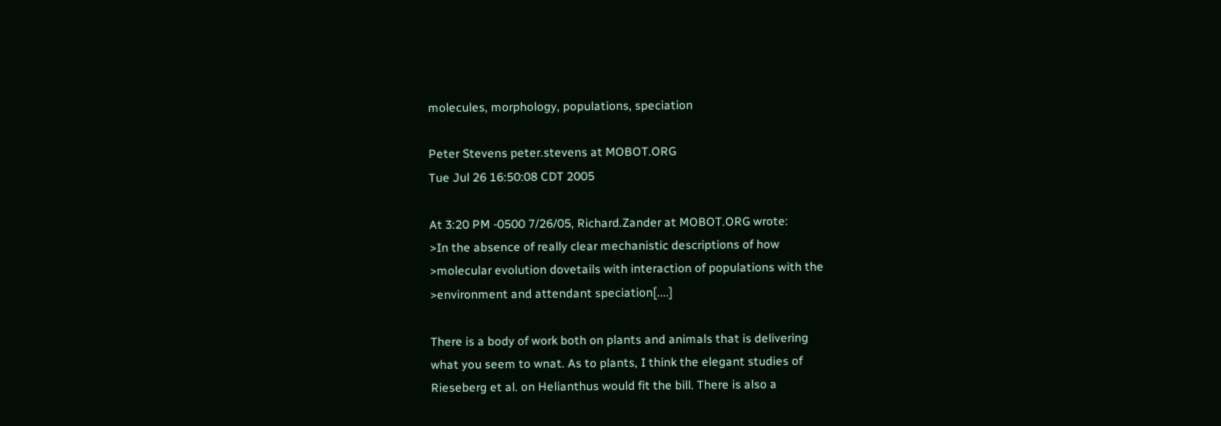molecules, morphology, populations, speciation

Peter Stevens peter.stevens at MOBOT.ORG
Tue Jul 26 16:50:08 CDT 2005

At 3:20 PM -0500 7/26/05, Richard.Zander at MOBOT.ORG wrote:
>In the absence of really clear mechanistic descriptions of how
>molecular evolution dovetails with interaction of populations with the
>environment and attendant speciation[....]

There is a body of work both on plants and animals that is delivering
what you seem to wnat. As to plants, I think the elegant studies of
Rieseberg et al. on Helianthus would fit the bill. There is also a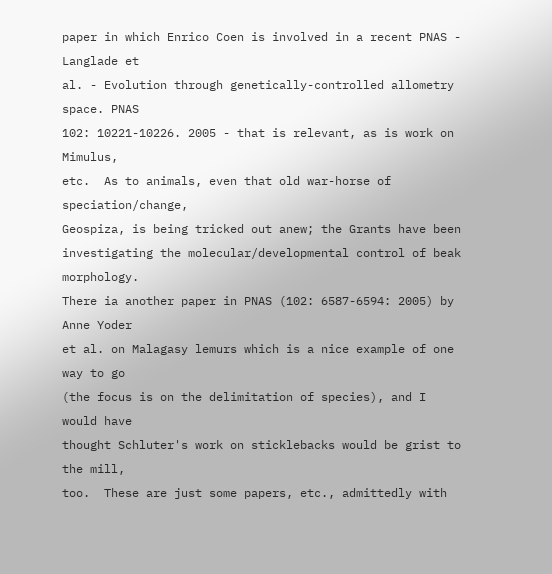paper in which Enrico Coen is involved in a recent PNAS - Langlade et
al. - Evolution through genetically-controlled allometry space. PNAS
102: 10221-10226. 2005 - that is relevant, as is work on Mimulus,
etc.  As to animals, even that old war-horse of speciation/change,
Geospiza, is being tricked out anew; the Grants have been
investigating the molecular/developmental control of beak morphology.
There ia another paper in PNAS (102: 6587-6594: 2005) by Anne Yoder
et al. on Malagasy lemurs which is a nice example of one way to go
(the focus is on the delimitation of species), and I would have
thought Schluter's work on sticklebacks would be grist to the mill,
too.  These are just some papers, etc., admittedly with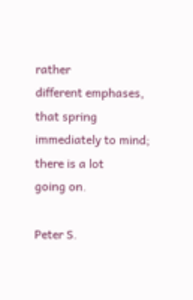rather
different emphases, that spring immediately to mind; there is a lot
going on.

Peter S.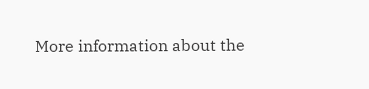More information about the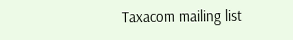Taxacom mailing list